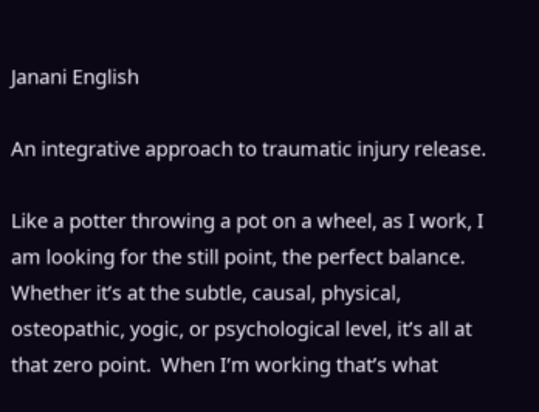Janani English

An integrative approach to traumatic injury release.

Like a potter throwing a pot on a wheel, as I work, I am looking for the still point, the perfect balance. Whether it’s at the subtle, causal, physical, osteopathic, yogic, or psychological level, it’s all at that zero point.  When I’m working that’s what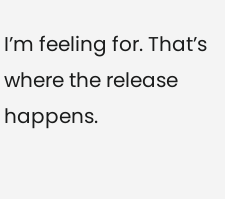I’m feeling for. That’s where the release happens.